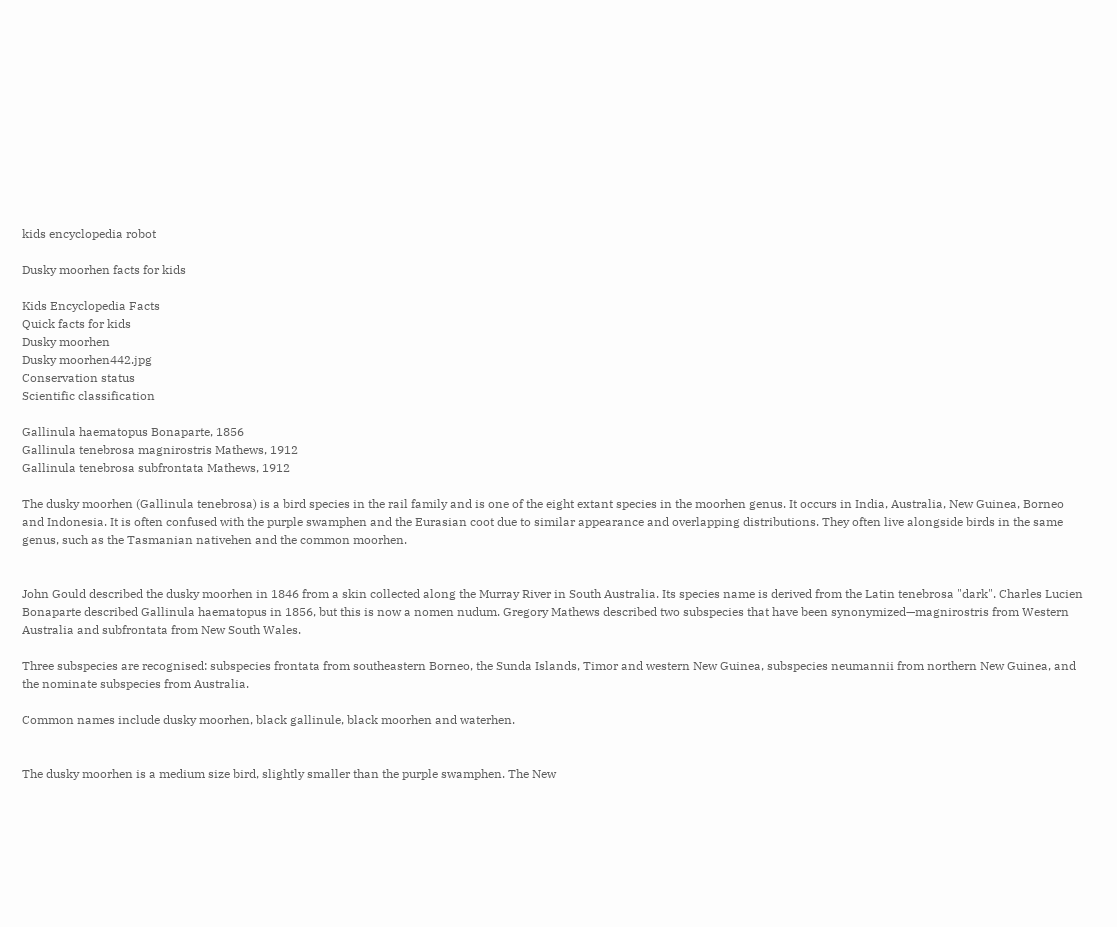kids encyclopedia robot

Dusky moorhen facts for kids

Kids Encyclopedia Facts
Quick facts for kids
Dusky moorhen
Dusky moorhen442.jpg
Conservation status
Scientific classification

Gallinula haematopus Bonaparte, 1856
Gallinula tenebrosa magnirostris Mathews, 1912
Gallinula tenebrosa subfrontata Mathews, 1912

The dusky moorhen (Gallinula tenebrosa) is a bird species in the rail family and is one of the eight extant species in the moorhen genus. It occurs in India, Australia, New Guinea, Borneo and Indonesia. It is often confused with the purple swamphen and the Eurasian coot due to similar appearance and overlapping distributions. They often live alongside birds in the same genus, such as the Tasmanian nativehen and the common moorhen.


John Gould described the dusky moorhen in 1846 from a skin collected along the Murray River in South Australia. Its species name is derived from the Latin tenebrosa "dark". Charles Lucien Bonaparte described Gallinula haematopus in 1856, but this is now a nomen nudum. Gregory Mathews described two subspecies that have been synonymized—magnirostris from Western Australia and subfrontata from New South Wales.

Three subspecies are recognised: subspecies frontata from southeastern Borneo, the Sunda Islands, Timor and western New Guinea, subspecies neumannii from northern New Guinea, and the nominate subspecies from Australia.

Common names include dusky moorhen, black gallinule, black moorhen and waterhen.


The dusky moorhen is a medium size bird, slightly smaller than the purple swamphen. The New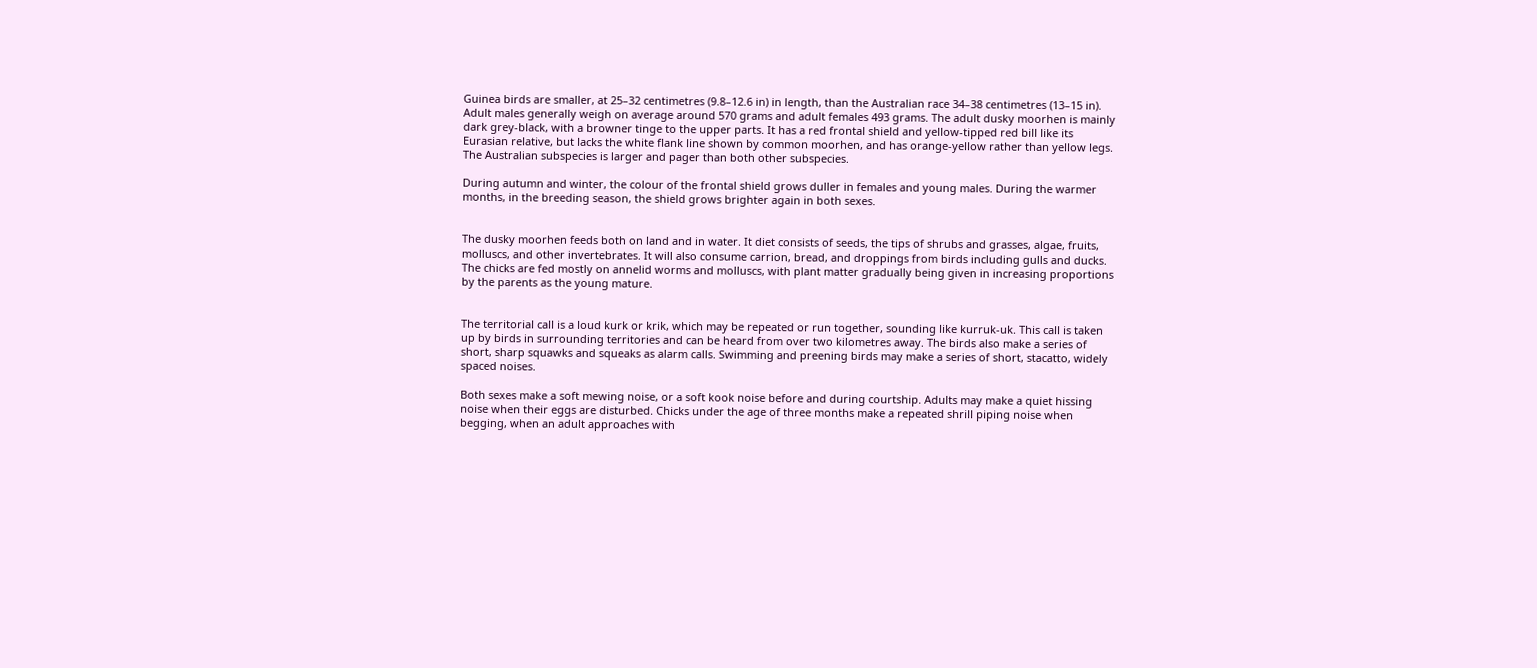Guinea birds are smaller, at 25–32 centimetres (9.8–12.6 in) in length, than the Australian race 34–38 centimetres (13–15 in). Adult males generally weigh on average around 570 grams and adult females 493 grams. The adult dusky moorhen is mainly dark grey-black, with a browner tinge to the upper parts. It has a red frontal shield and yellow-tipped red bill like its Eurasian relative, but lacks the white flank line shown by common moorhen, and has orange-yellow rather than yellow legs. The Australian subspecies is larger and pager than both other subspecies.

During autumn and winter, the colour of the frontal shield grows duller in females and young males. During the warmer months, in the breeding season, the shield grows brighter again in both sexes.


The dusky moorhen feeds both on land and in water. It diet consists of seeds, the tips of shrubs and grasses, algae, fruits, molluscs, and other invertebrates. It will also consume carrion, bread, and droppings from birds including gulls and ducks. The chicks are fed mostly on annelid worms and molluscs, with plant matter gradually being given in increasing proportions by the parents as the young mature.


The territorial call is a loud kurk or krik, which may be repeated or run together, sounding like kurruk-uk. This call is taken up by birds in surrounding territories and can be heard from over two kilometres away. The birds also make a series of short, sharp squawks and squeaks as alarm calls. Swimming and preening birds may make a series of short, stacatto, widely spaced noises.

Both sexes make a soft mewing noise, or a soft kook noise before and during courtship. Adults may make a quiet hissing noise when their eggs are disturbed. Chicks under the age of three months make a repeated shrill piping noise when begging, when an adult approaches with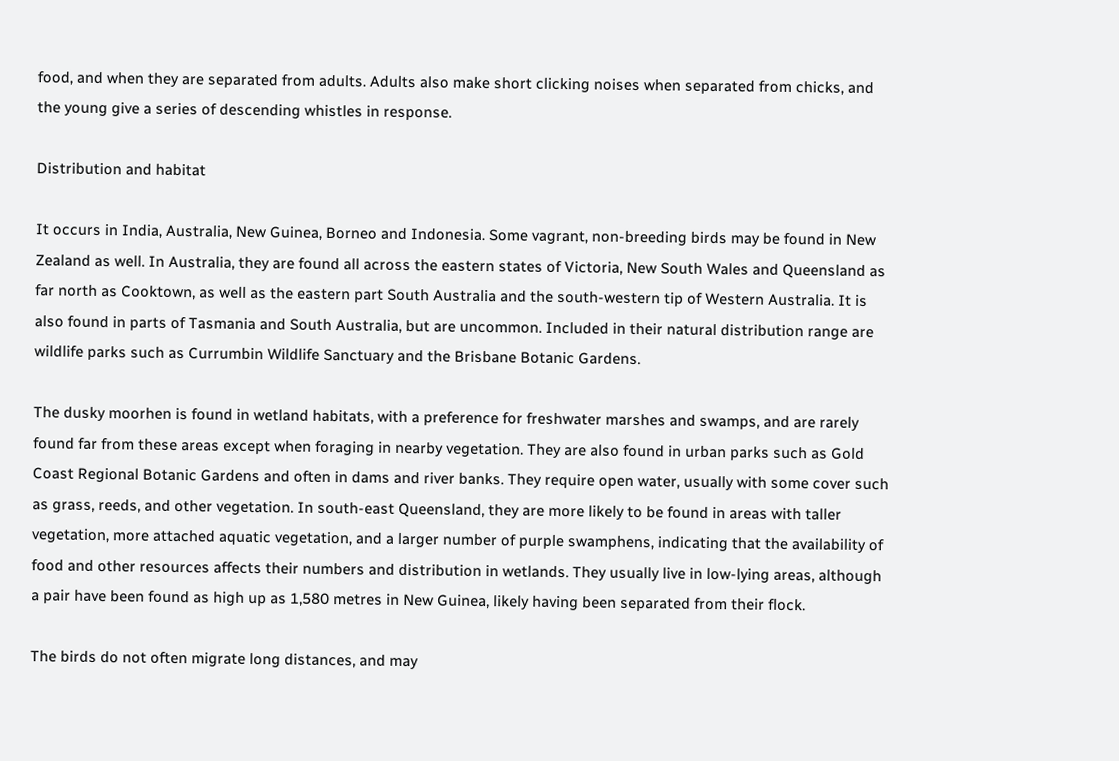food, and when they are separated from adults. Adults also make short clicking noises when separated from chicks, and the young give a series of descending whistles in response.

Distribution and habitat

It occurs in India, Australia, New Guinea, Borneo and Indonesia. Some vagrant, non-breeding birds may be found in New Zealand as well. In Australia, they are found all across the eastern states of Victoria, New South Wales and Queensland as far north as Cooktown, as well as the eastern part South Australia and the south-western tip of Western Australia. It is also found in parts of Tasmania and South Australia, but are uncommon. Included in their natural distribution range are wildlife parks such as Currumbin Wildlife Sanctuary and the Brisbane Botanic Gardens.

The dusky moorhen is found in wetland habitats, with a preference for freshwater marshes and swamps, and are rarely found far from these areas except when foraging in nearby vegetation. They are also found in urban parks such as Gold Coast Regional Botanic Gardens and often in dams and river banks. They require open water, usually with some cover such as grass, reeds, and other vegetation. In south-east Queensland, they are more likely to be found in areas with taller vegetation, more attached aquatic vegetation, and a larger number of purple swamphens, indicating that the availability of food and other resources affects their numbers and distribution in wetlands. They usually live in low-lying areas, although a pair have been found as high up as 1,580 metres in New Guinea, likely having been separated from their flock.

The birds do not often migrate long distances, and may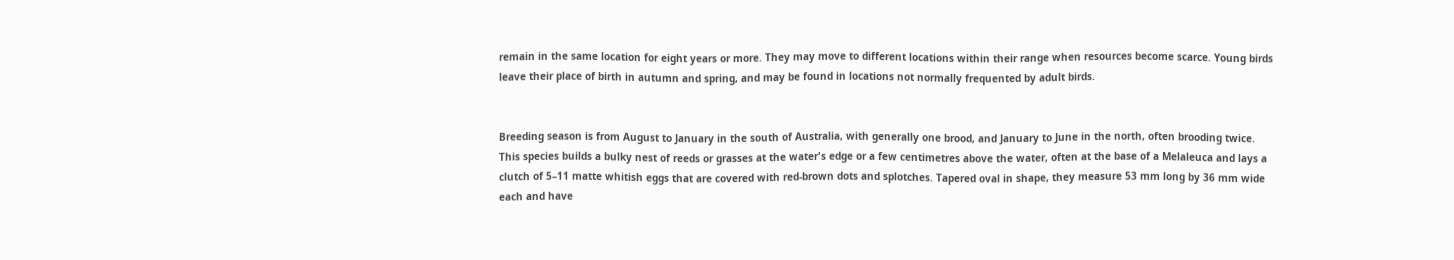remain in the same location for eight years or more. They may move to different locations within their range when resources become scarce. Young birds leave their place of birth in autumn and spring, and may be found in locations not normally frequented by adult birds.


Breeding season is from August to January in the south of Australia, with generally one brood, and January to June in the north, often brooding twice. This species builds a bulky nest of reeds or grasses at the water's edge or a few centimetres above the water, often at the base of a Melaleuca and lays a clutch of 5–11 matte whitish eggs that are covered with red-brown dots and splotches. Tapered oval in shape, they measure 53 mm long by 36 mm wide each and have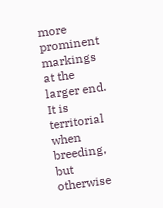more prominent markings at the larger end. It is territorial when breeding, but otherwise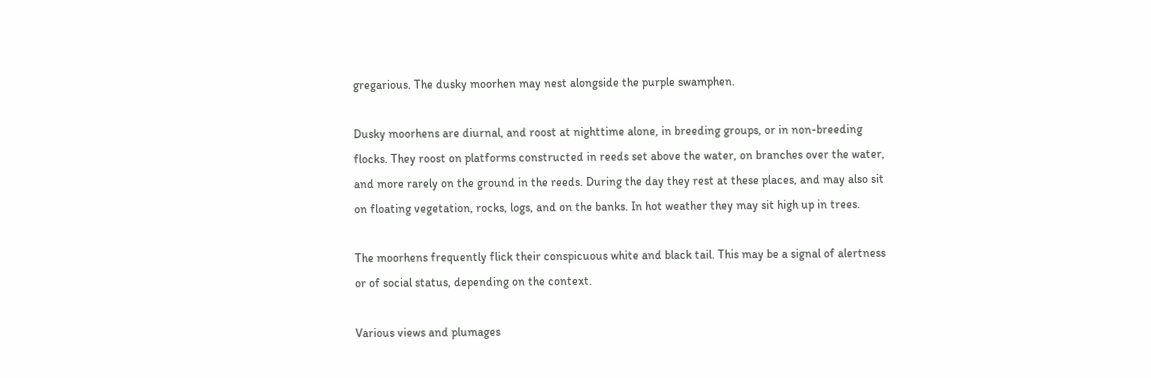gregarious. The dusky moorhen may nest alongside the purple swamphen.

Dusky moorhens are diurnal, and roost at nighttime alone, in breeding groups, or in non-breeding flocks. They roost on platforms constructed in reeds set above the water, on branches over the water, and more rarely on the ground in the reeds. During the day they rest at these places, and may also sit on floating vegetation, rocks, logs, and on the banks. In hot weather they may sit high up in trees.

The moorhens frequently flick their conspicuous white and black tail. This may be a signal of alertness or of social status, depending on the context.

Various views and plumages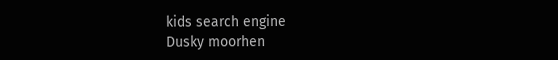kids search engine
Dusky moorhen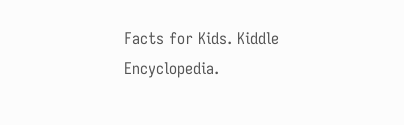Facts for Kids. Kiddle Encyclopedia.